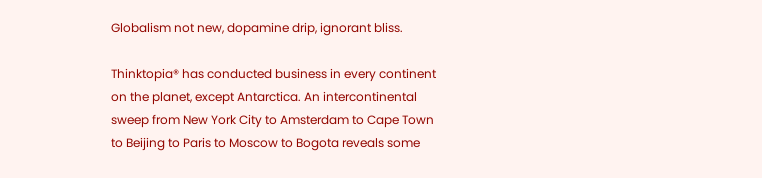Globalism not new, dopamine drip, ignorant bliss.

Thinktopia® has conducted business in every continent on the planet, except Antarctica. An intercontinental sweep from New York City to Amsterdam to Cape Town to Beijing to Paris to Moscow to Bogota reveals some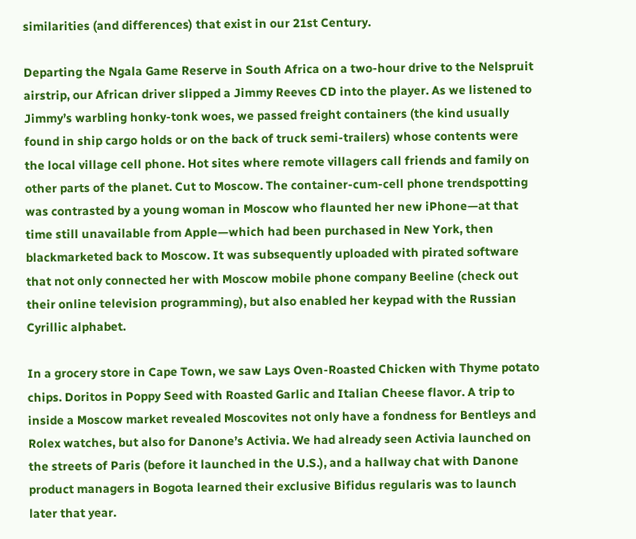similarities (and differences) that exist in our 21st Century.

Departing the Ngala Game Reserve in South Africa on a two-hour drive to the Nelspruit airstrip, our African driver slipped a Jimmy Reeves CD into the player. As we listened to Jimmy’s warbling honky-tonk woes, we passed freight containers (the kind usually found in ship cargo holds or on the back of truck semi-trailers) whose contents were the local village cell phone. Hot sites where remote villagers call friends and family on other parts of the planet. Cut to Moscow. The container-cum-cell phone trendspotting was contrasted by a young woman in Moscow who flaunted her new iPhone—at that time still unavailable from Apple—which had been purchased in New York, then blackmarketed back to Moscow. It was subsequently uploaded with pirated software that not only connected her with Moscow mobile phone company Beeline (check out their online television programming), but also enabled her keypad with the Russian Cyrillic alphabet.

In a grocery store in Cape Town, we saw Lays Oven-Roasted Chicken with Thyme potato chips. Doritos in Poppy Seed with Roasted Garlic and Italian Cheese flavor. A trip to inside a Moscow market revealed Moscovites not only have a fondness for Bentleys and Rolex watches, but also for Danone’s Activia. We had already seen Activia launched on the streets of Paris (before it launched in the U.S.), and a hallway chat with Danone product managers in Bogota learned their exclusive Bifidus regularis was to launch later that year.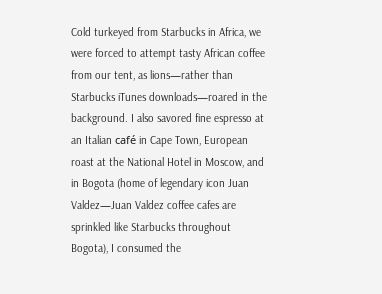Cold turkeyed from Starbucks in Africa, we were forced to attempt tasty African coffee from our tent, as lions—rather than Starbucks iTunes downloads—roared in the background. I also savored fine espresso at an Italian café in Cape Town, European roast at the National Hotel in Moscow, and in Bogota (home of legendary icon Juan Valdez—Juan Valdez coffee cafes are sprinkled like Starbucks throughout Bogota), I consumed the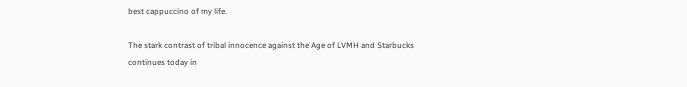best cappuccino of my life.

The stark contrast of tribal innocence against the Age of LVMH and Starbucks continues today in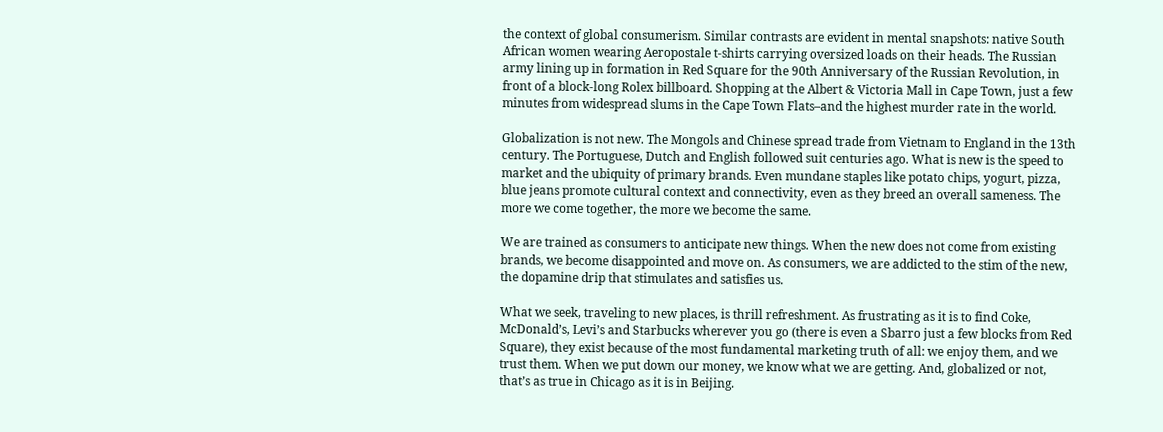the context of global consumerism. Similar contrasts are evident in mental snapshots: native South African women wearing Aeropostale t-shirts carrying oversized loads on their heads. The Russian army lining up in formation in Red Square for the 90th Anniversary of the Russian Revolution, in front of a block-long Rolex billboard. Shopping at the Albert & Victoria Mall in Cape Town, just a few minutes from widespread slums in the Cape Town Flats–and the highest murder rate in the world.

Globalization is not new. The Mongols and Chinese spread trade from Vietnam to England in the 13th century. The Portuguese, Dutch and English followed suit centuries ago. What is new is the speed to market and the ubiquity of primary brands. Even mundane staples like potato chips, yogurt, pizza, blue jeans promote cultural context and connectivity, even as they breed an overall sameness. The more we come together, the more we become the same.

We are trained as consumers to anticipate new things. When the new does not come from existing brands, we become disappointed and move on. As consumers, we are addicted to the stim of the new, the dopamine drip that stimulates and satisfies us.

What we seek, traveling to new places, is thrill refreshment. As frustrating as it is to find Coke, McDonald’s, Levi’s and Starbucks wherever you go (there is even a Sbarro just a few blocks from Red Square), they exist because of the most fundamental marketing truth of all: we enjoy them, and we trust them. When we put down our money, we know what we are getting. And, globalized or not, that’s as true in Chicago as it is in Beijing.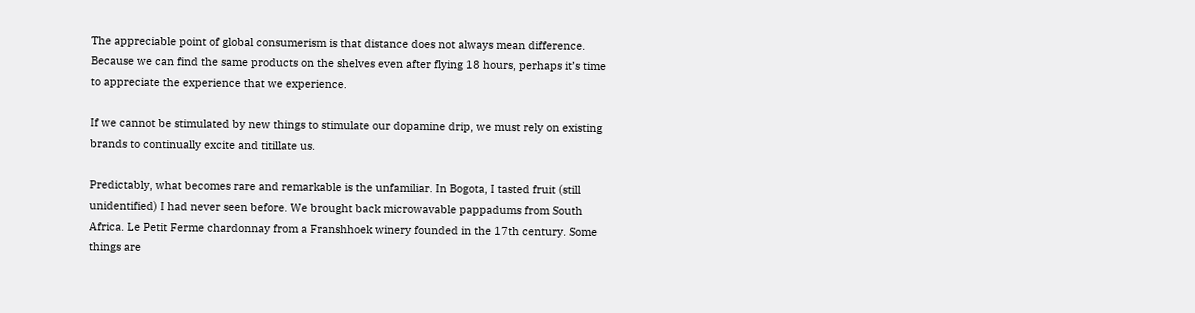The appreciable point of global consumerism is that distance does not always mean difference. Because we can find the same products on the shelves even after flying 18 hours, perhaps it’s time to appreciate the experience that we experience.

If we cannot be stimulated by new things to stimulate our dopamine drip, we must rely on existing brands to continually excite and titillate us.

Predictably, what becomes rare and remarkable is the unfamiliar. In Bogota, I tasted fruit (still unidentified) I had never seen before. We brought back microwavable pappadums from South Africa. Le Petit Ferme chardonnay from a Franshhoek winery founded in the 17th century. Some things are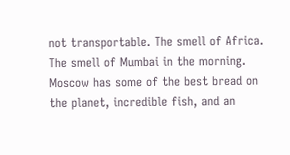not transportable. The smell of Africa. The smell of Mumbai in the morning. Moscow has some of the best bread on the planet, incredible fish, and an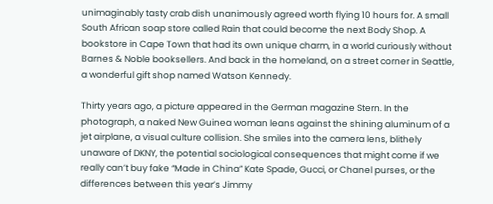unimaginably tasty crab dish unanimously agreed worth flying 10 hours for. A small South African soap store called Rain that could become the next Body Shop. A bookstore in Cape Town that had its own unique charm, in a world curiously without Barnes & Noble booksellers. And back in the homeland, on a street corner in Seattle, a wonderful gift shop named Watson Kennedy.

Thirty years ago, a picture appeared in the German magazine Stern. In the photograph, a naked New Guinea woman leans against the shining aluminum of a jet airplane, a visual culture collision. She smiles into the camera lens, blithely unaware of DKNY, the potential sociological consequences that might come if we really can’t buy fake “Made in China” Kate Spade, Gucci, or Chanel purses, or the differences between this year’s Jimmy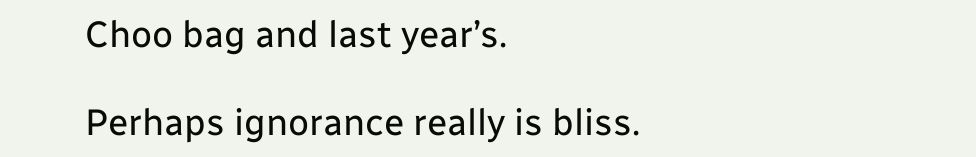Choo bag and last year’s.

Perhaps ignorance really is bliss.